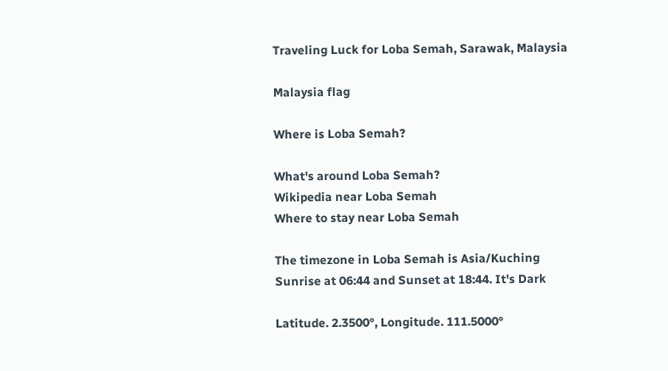Traveling Luck for Loba Semah, Sarawak, Malaysia

Malaysia flag

Where is Loba Semah?

What's around Loba Semah?
Wikipedia near Loba Semah
Where to stay near Loba Semah

The timezone in Loba Semah is Asia/Kuching
Sunrise at 06:44 and Sunset at 18:44. It's Dark

Latitude. 2.3500°, Longitude. 111.5000°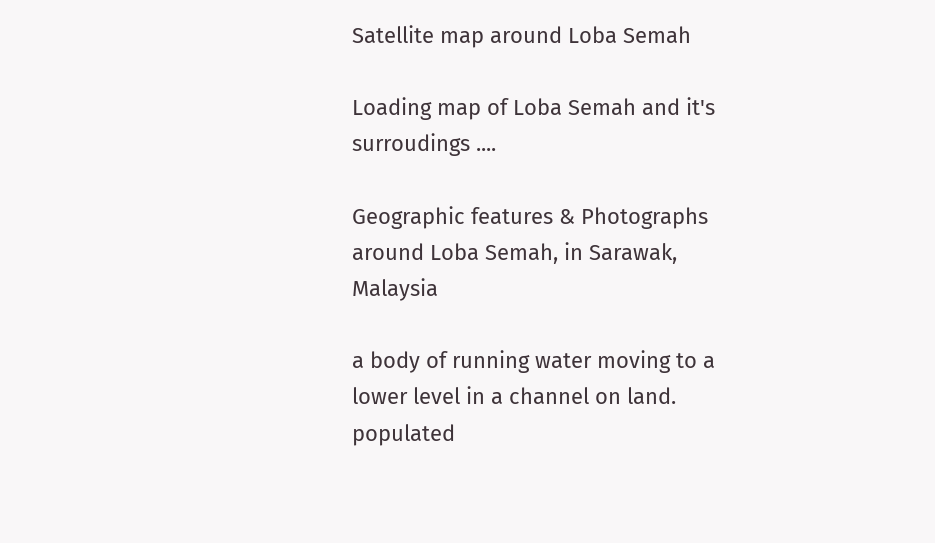Satellite map around Loba Semah

Loading map of Loba Semah and it's surroudings ....

Geographic features & Photographs around Loba Semah, in Sarawak, Malaysia

a body of running water moving to a lower level in a channel on land.
populated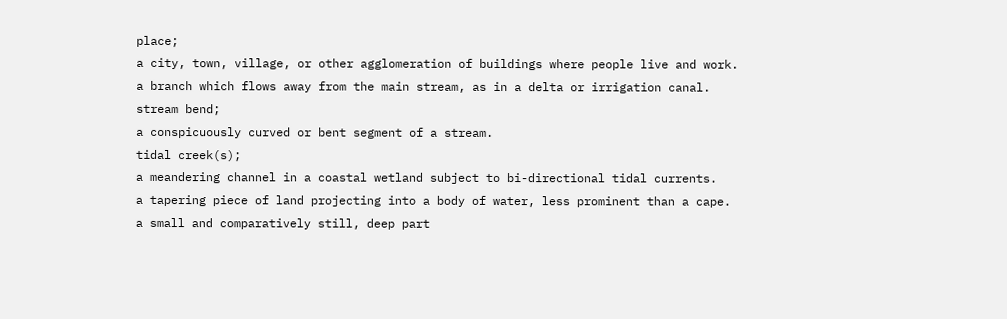place;
a city, town, village, or other agglomeration of buildings where people live and work.
a branch which flows away from the main stream, as in a delta or irrigation canal.
stream bend;
a conspicuously curved or bent segment of a stream.
tidal creek(s);
a meandering channel in a coastal wetland subject to bi-directional tidal currents.
a tapering piece of land projecting into a body of water, less prominent than a cape.
a small and comparatively still, deep part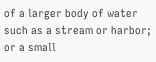of a larger body of water such as a stream or harbor; or a small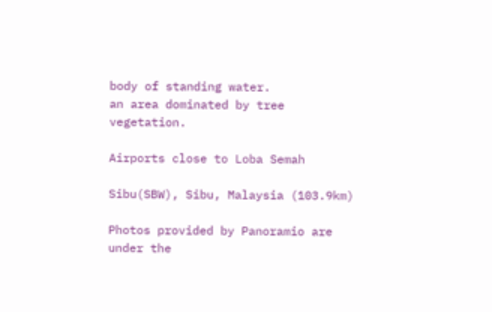body of standing water.
an area dominated by tree vegetation.

Airports close to Loba Semah

Sibu(SBW), Sibu, Malaysia (103.9km)

Photos provided by Panoramio are under the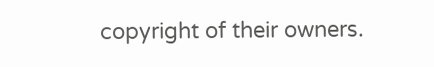copyright of their owners.